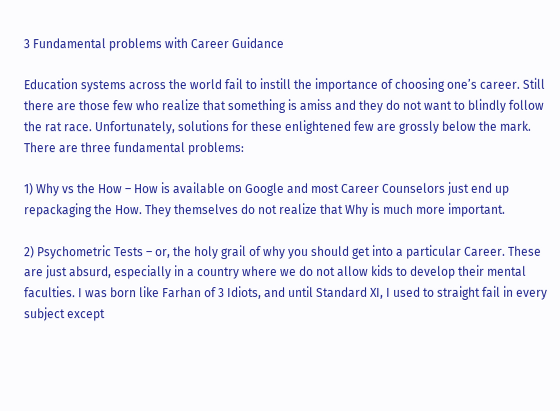3 Fundamental problems with Career Guidance

Education systems across the world fail to instill the importance of choosing one’s career. Still there are those few who realize that something is amiss and they do not want to blindly follow the rat race. Unfortunately, solutions for these enlightened few are grossly below the mark. There are three fundamental problems:

1) Why vs the How – How is available on Google and most Career Counselors just end up repackaging the How. They themselves do not realize that Why is much more important.

2) Psychometric Tests – or, the holy grail of why you should get into a particular Career. These are just absurd, especially in a country where we do not allow kids to develop their mental faculties. I was born like Farhan of 3 Idiots, and until Standard XI, I used to straight fail in every subject except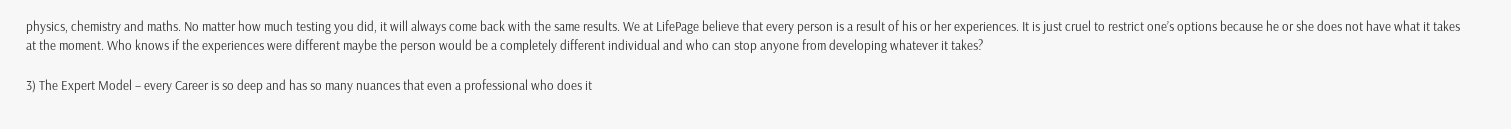physics, chemistry and maths. No matter how much testing you did, it will always come back with the same results. We at LifePage believe that every person is a result of his or her experiences. It is just cruel to restrict one’s options because he or she does not have what it takes at the moment. Who knows if the experiences were different maybe the person would be a completely different individual and who can stop anyone from developing whatever it takes?

3) The Expert Model – every Career is so deep and has so many nuances that even a professional who does it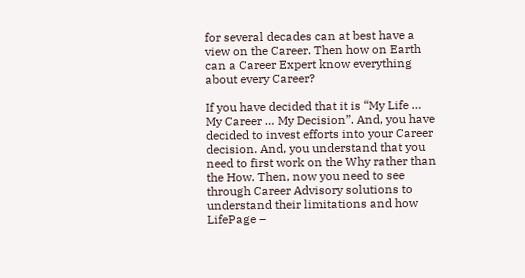for several decades can at best have a view on the Career. Then how on Earth can a Career Expert know everything about every Career?

If you have decided that it is “My Life … My Career … My Decision”. And, you have decided to invest efforts into your Career decision. And, you understand that you need to first work on the Why rather than the How. Then, now you need to see through Career Advisory solutions to understand their limitations and how LifePage –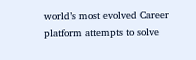world’s most evolved Career platform attempts to solve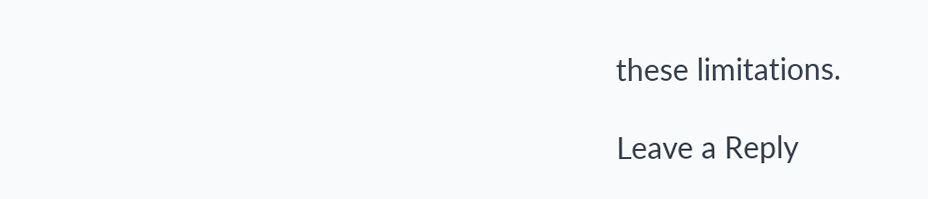these limitations.

Leave a Reply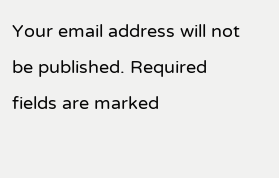Your email address will not be published. Required fields are marked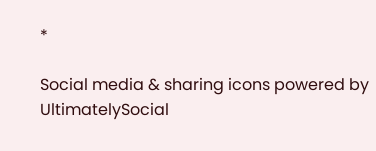*

Social media & sharing icons powered by UltimatelySocial